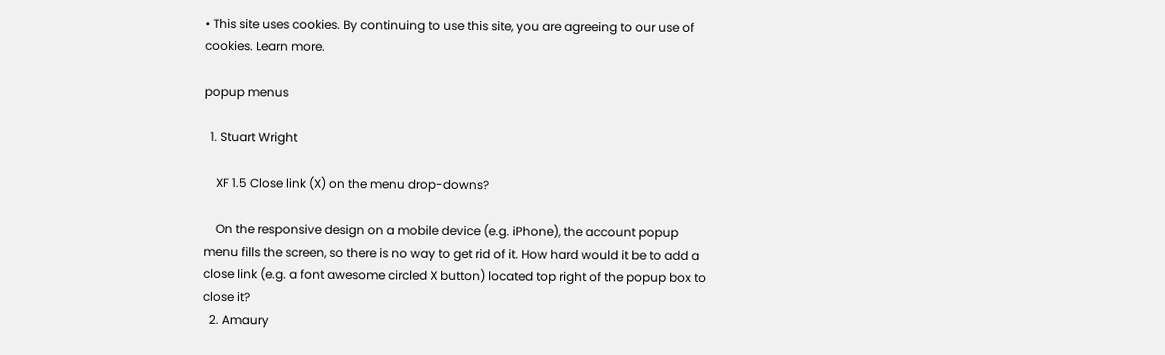• This site uses cookies. By continuing to use this site, you are agreeing to our use of cookies. Learn more.

popup menus

  1. Stuart Wright

    XF 1.5 Close link (X) on the menu drop-downs?

    On the responsive design on a mobile device (e.g. iPhone), the account popup menu fills the screen, so there is no way to get rid of it. How hard would it be to add a close link (e.g. a font awesome circled X button) located top right of the popup box to close it?
  2. Amaury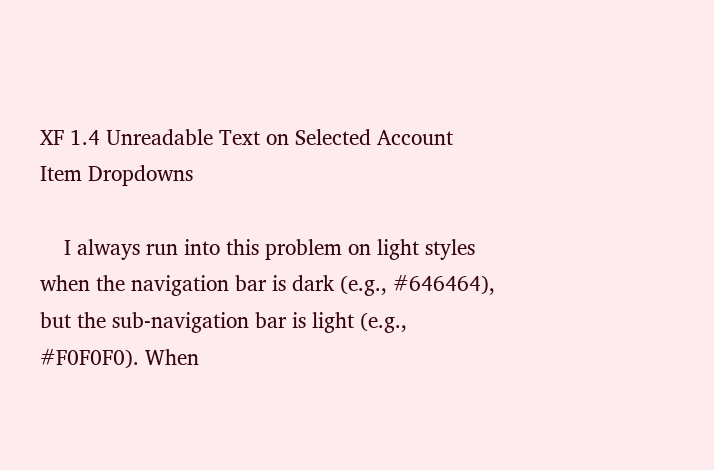XF 1.4 Unreadable Text on Selected Account Item Dropdowns

    I always run into this problem on light styles when the navigation bar is dark (e.g., #646464), but the sub-navigation bar is light (e.g., #F0F0F0). When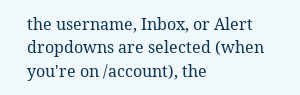the username, Inbox, or Alert dropdowns are selected (when you're on /account), the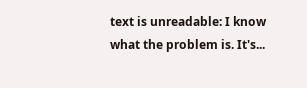text is unreadable: I know what the problem is. It's...